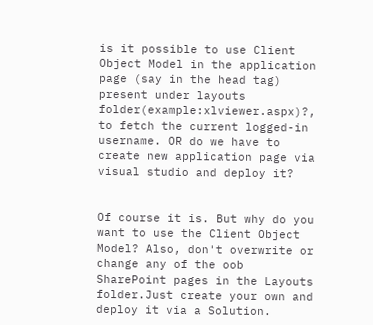is it possible to use Client Object Model in the application page (say in the head tag) present under layouts folder(example:xlviewer.aspx)?, to fetch the current logged-in username. OR do we have to create new application page via visual studio and deploy it?


Of course it is. But why do you want to use the Client Object Model? Also, don't overwrite or change any of the oob SharePoint pages in the Layouts folder.Just create your own and deploy it via a Solution.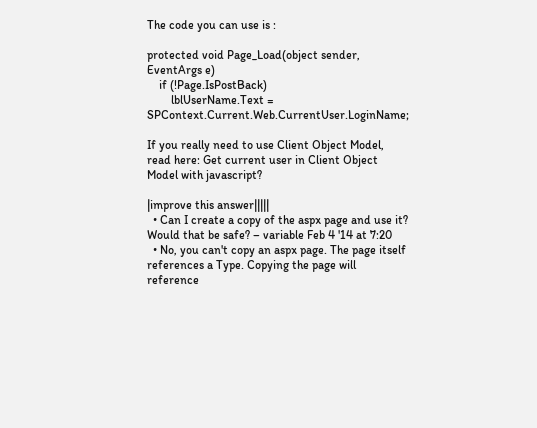The code you can use is :

protected void Page_Load(object sender, EventArgs e)
    if (!Page.IsPostBack)
        lblUserName.Text = SPContext.Current.Web.CurrentUser.LoginName;

If you really need to use Client Object Model, read here: Get current user in Client Object Model with javascript?

|improve this answer|||||
  • Can I create a copy of the aspx page and use it? Would that be safe? – variable Feb 4 '14 at 7:20
  • No, you can't copy an aspx page. The page itself references a Type. Copying the page will reference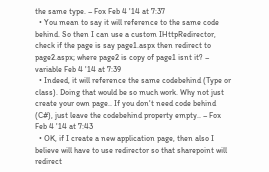the same type. – Fox Feb 4 '14 at 7:37
  • You mean to say it will reference to the same code behind. So then I can use a custom IHttpRedirector, check if the page is say page1.aspx then redirect to page2.aspx; where page2 is copy of page1 isnt it? – variable Feb 4 '14 at 7:39
  • Indeed, it will reference the same codebehind (Type or class). Doing that would be so much work. Why not just create your own page.. If you don't need code behind (C#), just leave the codebehind property empty.. – Fox Feb 4 '14 at 7:43
  • OK, if I create a new application page, then also I believe will have to use redirector so that sharepoint will redirect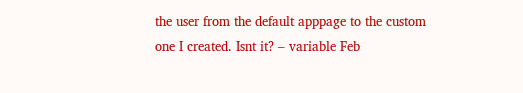the user from the default apppage to the custom one I created. Isnt it? – variable Feb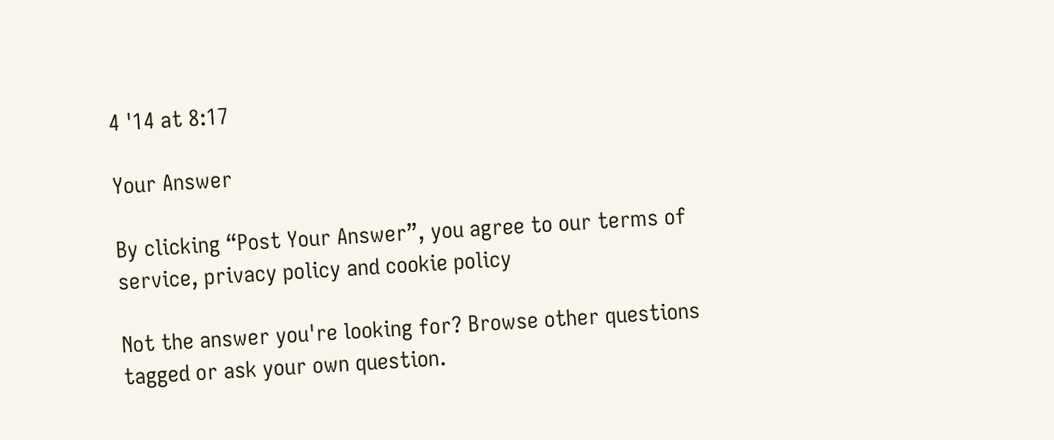4 '14 at 8:17

Your Answer

By clicking “Post Your Answer”, you agree to our terms of service, privacy policy and cookie policy

Not the answer you're looking for? Browse other questions tagged or ask your own question.